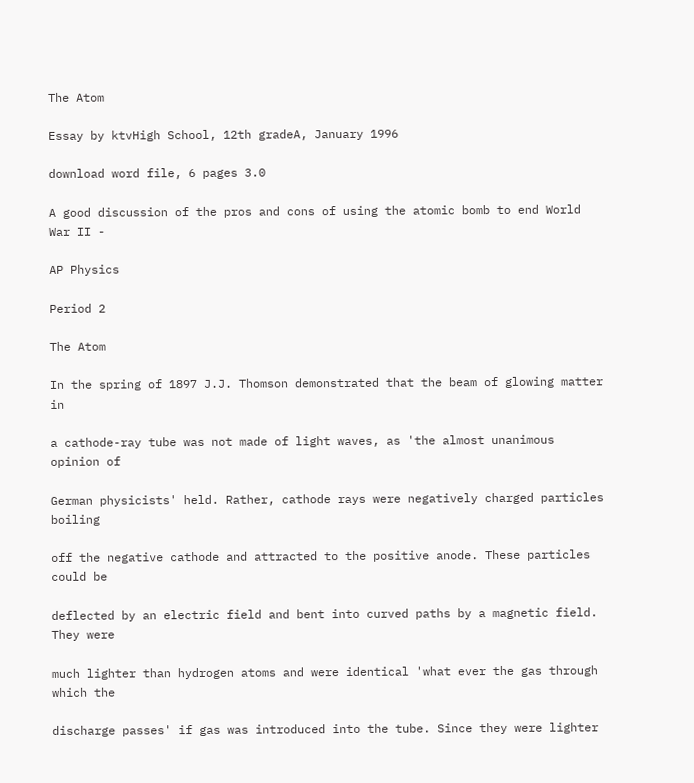The Atom

Essay by ktvHigh School, 12th gradeA, January 1996

download word file, 6 pages 3.0

A good discussion of the pros and cons of using the atomic bomb to end World War II -

AP Physics

Period 2

The Atom

In the spring of 1897 J.J. Thomson demonstrated that the beam of glowing matter in

a cathode-ray tube was not made of light waves, as 'the almost unanimous opinion of

German physicists' held. Rather, cathode rays were negatively charged particles boiling

off the negative cathode and attracted to the positive anode. These particles could be

deflected by an electric field and bent into curved paths by a magnetic field. They were

much lighter than hydrogen atoms and were identical 'what ever the gas through which the

discharge passes' if gas was introduced into the tube. Since they were lighter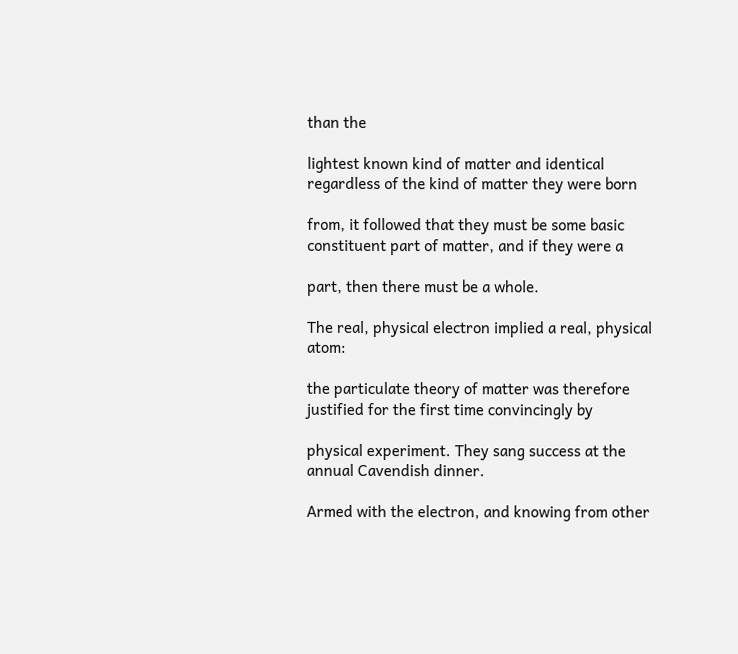than the

lightest known kind of matter and identical regardless of the kind of matter they were born

from, it followed that they must be some basic constituent part of matter, and if they were a

part, then there must be a whole.

The real, physical electron implied a real, physical atom:

the particulate theory of matter was therefore justified for the first time convincingly by

physical experiment. They sang success at the annual Cavendish dinner.

Armed with the electron, and knowing from other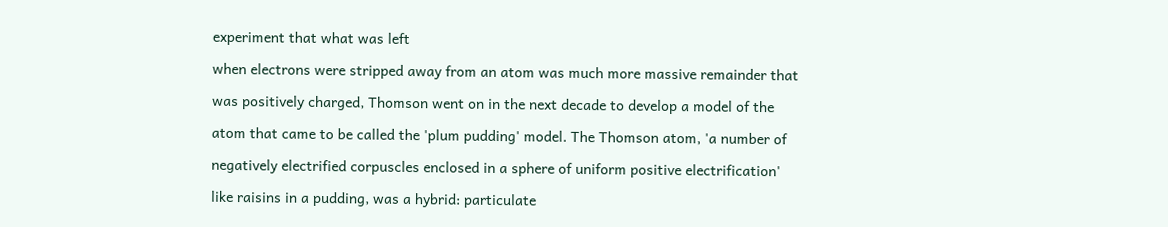experiment that what was left

when electrons were stripped away from an atom was much more massive remainder that

was positively charged, Thomson went on in the next decade to develop a model of the

atom that came to be called the 'plum pudding' model. The Thomson atom, 'a number of

negatively electrified corpuscles enclosed in a sphere of uniform positive electrification'

like raisins in a pudding, was a hybrid: particulate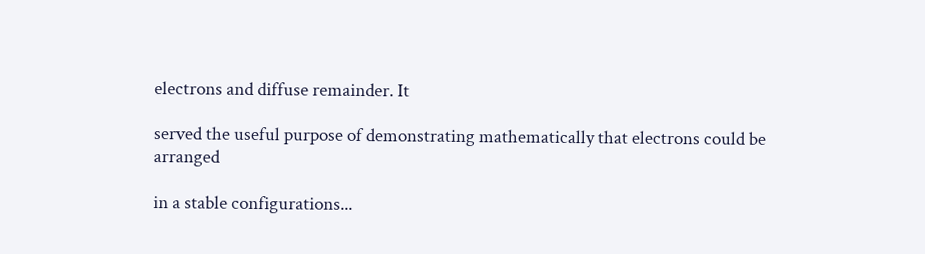electrons and diffuse remainder. It

served the useful purpose of demonstrating mathematically that electrons could be arranged

in a stable configurations...